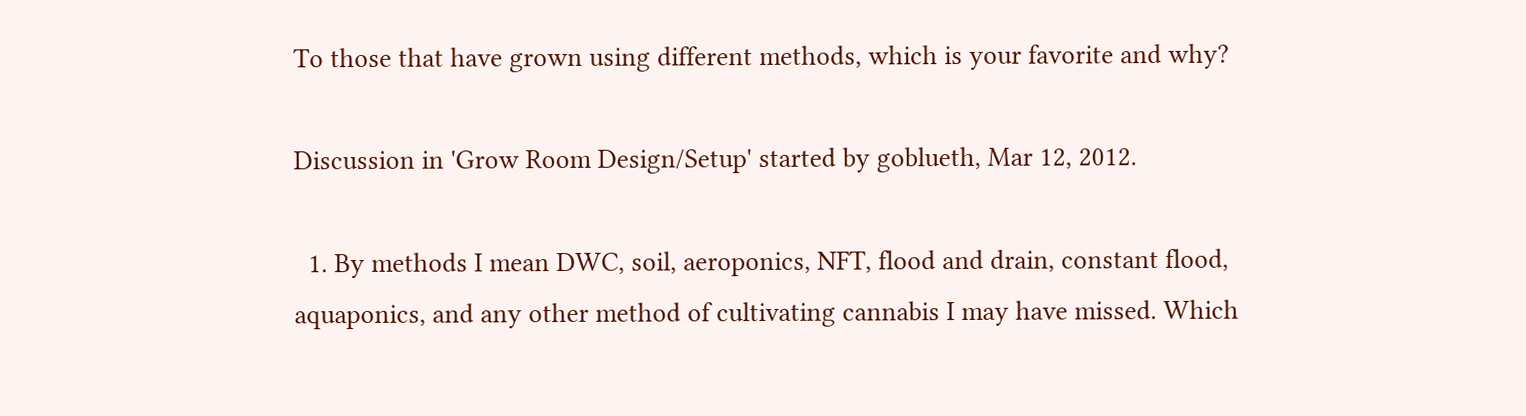To those that have grown using different methods, which is your favorite and why?

Discussion in 'Grow Room Design/Setup' started by goblueth, Mar 12, 2012.

  1. By methods I mean DWC, soil, aeroponics, NFT, flood and drain, constant flood, aquaponics, and any other method of cultivating cannabis I may have missed. Which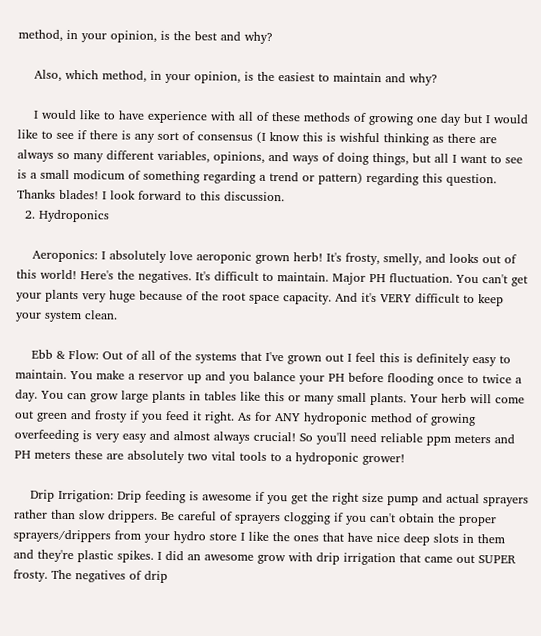method, in your opinion, is the best and why?

    Also, which method, in your opinion, is the easiest to maintain and why?

    I would like to have experience with all of these methods of growing one day but I would like to see if there is any sort of consensus (I know this is wishful thinking as there are always so many different variables, opinions, and ways of doing things, but all I want to see is a small modicum of something regarding a trend or pattern) regarding this question. Thanks blades! I look forward to this discussion.
  2. Hydroponics

    Aeroponics: I absolutely love aeroponic grown herb! It's frosty, smelly, and looks out of this world! Here's the negatives. It's difficult to maintain. Major PH fluctuation. You can't get your plants very huge because of the root space capacity. And it's VERY difficult to keep your system clean.

    Ebb & Flow: Out of all of the systems that I've grown out I feel this is definitely easy to maintain. You make a reservor up and you balance your PH before flooding once to twice a day. You can grow large plants in tables like this or many small plants. Your herb will come out green and frosty if you feed it right. As for ANY hydroponic method of growing overfeeding is very easy and almost always crucial! So you'll need reliable ppm meters and PH meters these are absolutely two vital tools to a hydroponic grower!

    Drip Irrigation: Drip feeding is awesome if you get the right size pump and actual sprayers rather than slow drippers. Be careful of sprayers clogging if you can't obtain the proper sprayers/drippers from your hydro store I like the ones that have nice deep slots in them and they're plastic spikes. I did an awesome grow with drip irrigation that came out SUPER frosty. The negatives of drip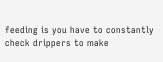feeding is you have to constantly check drippers to make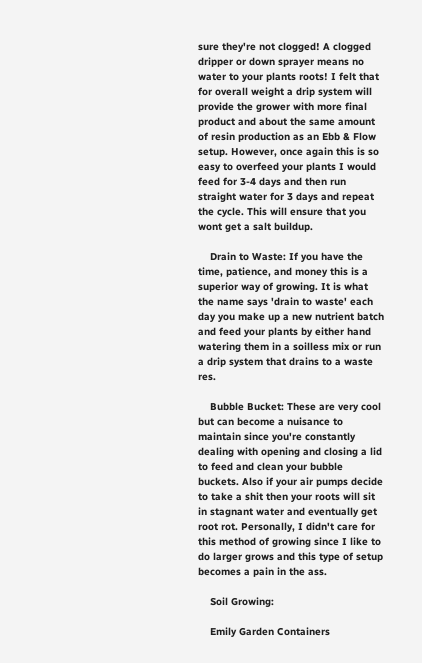sure they're not clogged! A clogged dripper or down sprayer means no water to your plants roots! I felt that for overall weight a drip system will provide the grower with more final product and about the same amount of resin production as an Ebb & Flow setup. However, once again this is so easy to overfeed your plants I would feed for 3-4 days and then run straight water for 3 days and repeat the cycle. This will ensure that you wont get a salt buildup.

    Drain to Waste: If you have the time, patience, and money this is a superior way of growing. It is what the name says 'drain to waste' each day you make up a new nutrient batch and feed your plants by either hand watering them in a soilless mix or run a drip system that drains to a waste res.

    Bubble Bucket: These are very cool but can become a nuisance to maintain since you're constantly dealing with opening and closing a lid to feed and clean your bubble buckets. Also if your air pumps decide to take a shit then your roots will sit in stagnant water and eventually get root rot. Personally, I didn't care for this method of growing since I like to do larger grows and this type of setup becomes a pain in the ass.

    Soil Growing:

    Emily Garden Containers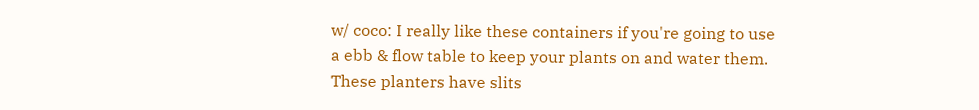w/ coco: I really like these containers if you're going to use a ebb & flow table to keep your plants on and water them. These planters have slits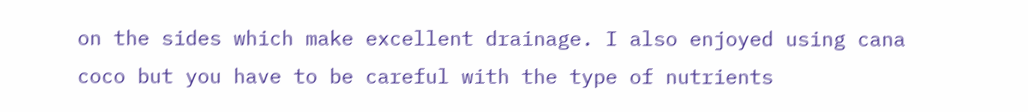on the sides which make excellent drainage. I also enjoyed using cana coco but you have to be careful with the type of nutrients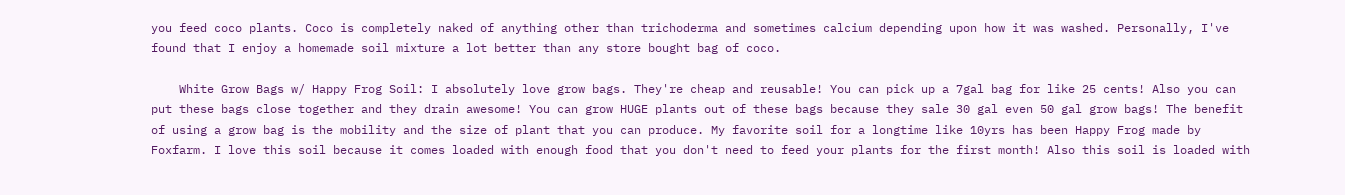you feed coco plants. Coco is completely naked of anything other than trichoderma and sometimes calcium depending upon how it was washed. Personally, I've found that I enjoy a homemade soil mixture a lot better than any store bought bag of coco.

    White Grow Bags w/ Happy Frog Soil: I absolutely love grow bags. They're cheap and reusable! You can pick up a 7gal bag for like 25 cents! Also you can put these bags close together and they drain awesome! You can grow HUGE plants out of these bags because they sale 30 gal even 50 gal grow bags! The benefit of using a grow bag is the mobility and the size of plant that you can produce. My favorite soil for a longtime like 10yrs has been Happy Frog made by Foxfarm. I love this soil because it comes loaded with enough food that you don't need to feed your plants for the first month! Also this soil is loaded with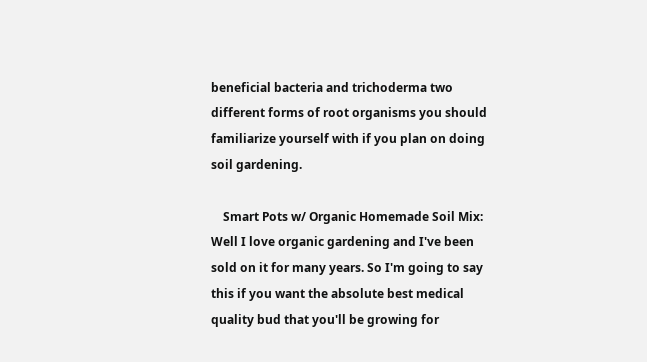beneficial bacteria and trichoderma two different forms of root organisms you should familiarize yourself with if you plan on doing soil gardening.

    Smart Pots w/ Organic Homemade Soil Mix: Well I love organic gardening and I've been sold on it for many years. So I'm going to say this if you want the absolute best medical quality bud that you'll be growing for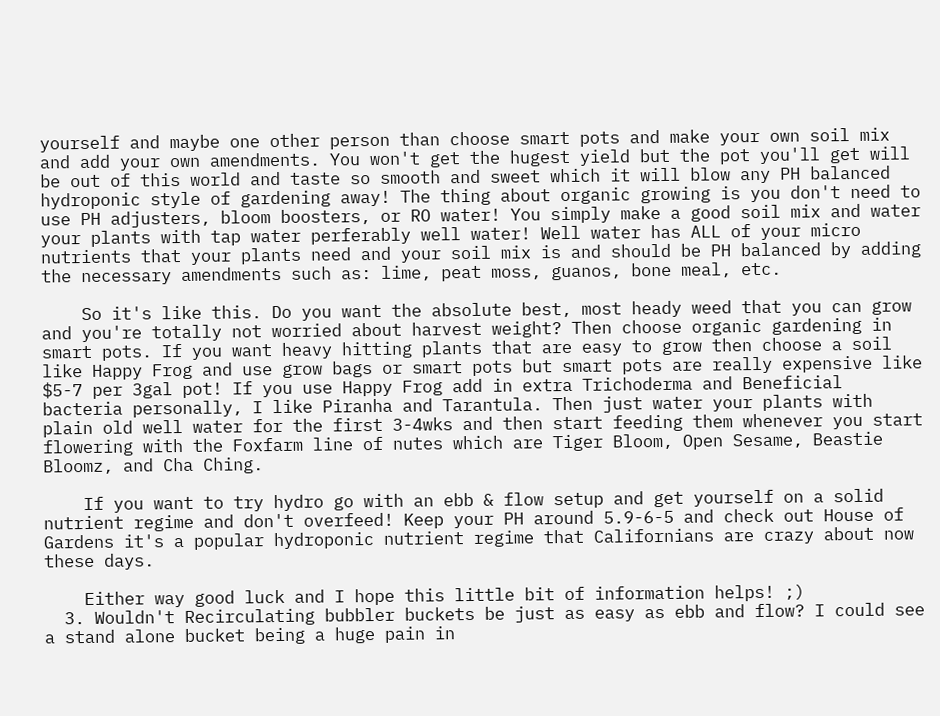yourself and maybe one other person than choose smart pots and make your own soil mix and add your own amendments. You won't get the hugest yield but the pot you'll get will be out of this world and taste so smooth and sweet which it will blow any PH balanced hydroponic style of gardening away! The thing about organic growing is you don't need to use PH adjusters, bloom boosters, or RO water! You simply make a good soil mix and water your plants with tap water perferably well water! Well water has ALL of your micro nutrients that your plants need and your soil mix is and should be PH balanced by adding the necessary amendments such as: lime, peat moss, guanos, bone meal, etc.

    So it's like this. Do you want the absolute best, most heady weed that you can grow and you're totally not worried about harvest weight? Then choose organic gardening in smart pots. If you want heavy hitting plants that are easy to grow then choose a soil like Happy Frog and use grow bags or smart pots but smart pots are really expensive like $5-7 per 3gal pot! If you use Happy Frog add in extra Trichoderma and Beneficial bacteria personally, I like Piranha and Tarantula. Then just water your plants with plain old well water for the first 3-4wks and then start feeding them whenever you start flowering with the Foxfarm line of nutes which are Tiger Bloom, Open Sesame, Beastie Bloomz, and Cha Ching.

    If you want to try hydro go with an ebb & flow setup and get yourself on a solid nutrient regime and don't overfeed! Keep your PH around 5.9-6-5 and check out House of Gardens it's a popular hydroponic nutrient regime that Californians are crazy about now these days.

    Either way good luck and I hope this little bit of information helps! ;)
  3. Wouldn't Recirculating bubbler buckets be just as easy as ebb and flow? I could see a stand alone bucket being a huge pain in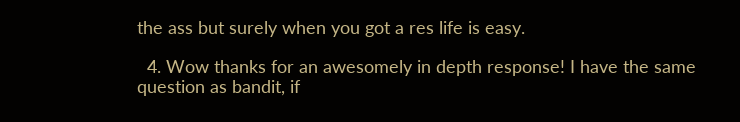the ass but surely when you got a res life is easy.

  4. Wow thanks for an awesomely in depth response! I have the same question as bandit, if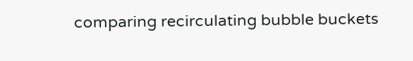comparing recirculating bubble buckets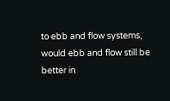to ebb and flow systems, would ebb and flow still be better in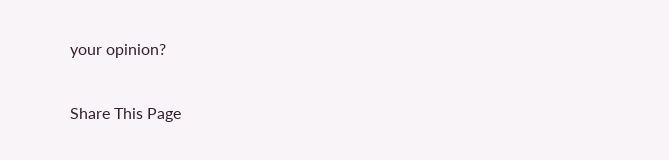your opinion?

Share This Page